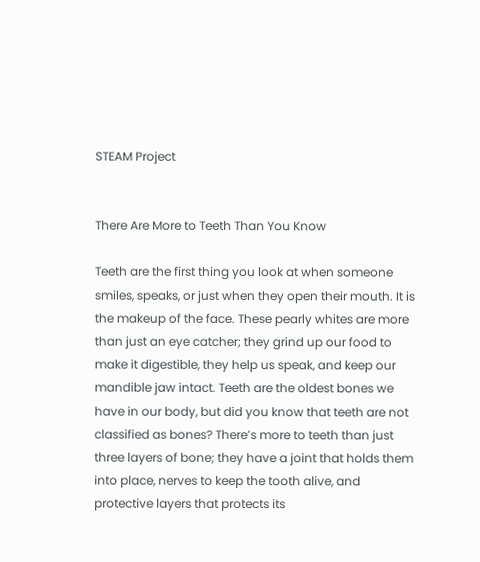STEAM Project


There Are More to Teeth Than You Know

Teeth are the first thing you look at when someone smiles, speaks, or just when they open their mouth. It is the makeup of the face. These pearly whites are more than just an eye catcher; they grind up our food to make it digestible, they help us speak, and keep our mandible jaw intact. Teeth are the oldest bones we have in our body, but did you know that teeth are not classified as bones? There’s more to teeth than just three layers of bone; they have a joint that holds them into place, nerves to keep the tooth alive, and protective layers that protects its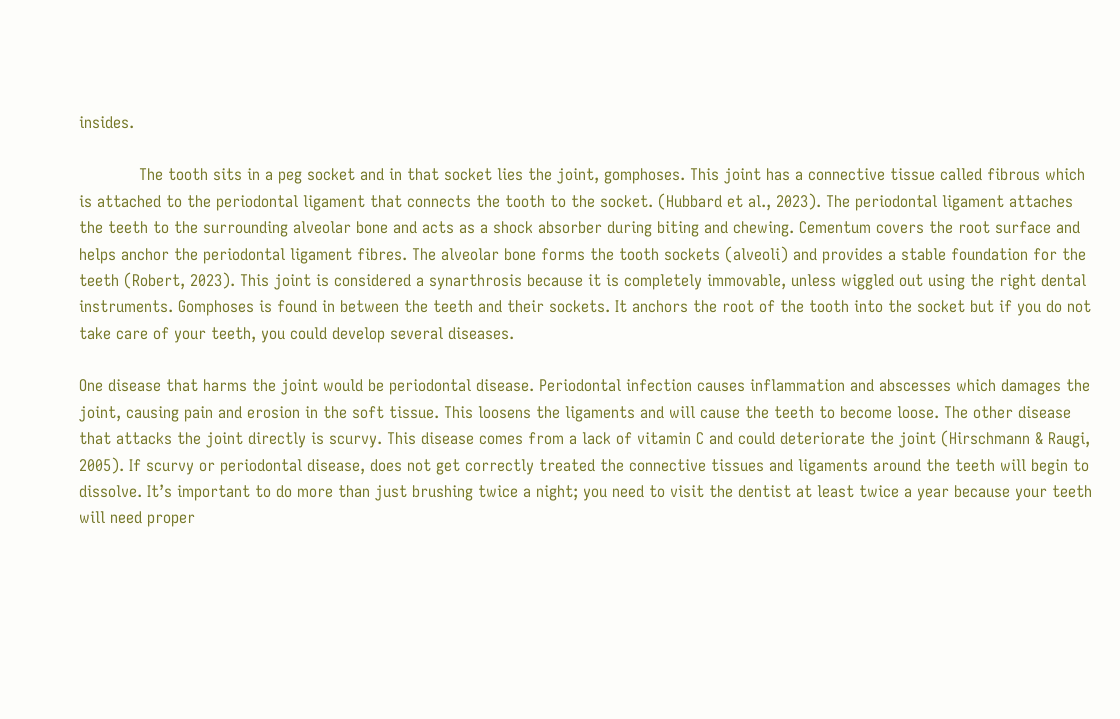insides.

            The tooth sits in a peg socket and in that socket lies the joint, gomphoses. This joint has a connective tissue called fibrous which is attached to the periodontal ligament that connects the tooth to the socket. (Hubbard et al., 2023). The periodontal ligament attaches the teeth to the surrounding alveolar bone and acts as a shock absorber during biting and chewing. Cementum covers the root surface and helps anchor the periodontal ligament fibres. The alveolar bone forms the tooth sockets (alveoli) and provides a stable foundation for the teeth (Robert, 2023). This joint is considered a synarthrosis because it is completely immovable, unless wiggled out using the right dental instruments. Gomphoses is found in between the teeth and their sockets. It anchors the root of the tooth into the socket but if you do not take care of your teeth, you could develop several diseases.

One disease that harms the joint would be periodontal disease. Periodontal infection causes inflammation and abscesses which damages the joint, causing pain and erosion in the soft tissue. This loosens the ligaments and will cause the teeth to become loose. The other disease that attacks the joint directly is scurvy. This disease comes from a lack of vitamin C and could deteriorate the joint (Hirschmann & Raugi, 2005). If scurvy or periodontal disease, does not get correctly treated the connective tissues and ligaments around the teeth will begin to dissolve. It’s important to do more than just brushing twice a night; you need to visit the dentist at least twice a year because your teeth will need proper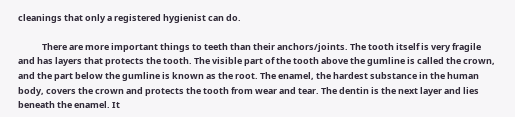cleanings that only a registered hygienist can do.

            There are more important things to teeth than their anchors/joints. The tooth itself is very fragile and has layers that protects the tooth. The visible part of the tooth above the gumline is called the crown, and the part below the gumline is known as the root. The enamel, the hardest substance in the human body, covers the crown and protects the tooth from wear and tear. The dentin is the next layer and lies beneath the enamel. It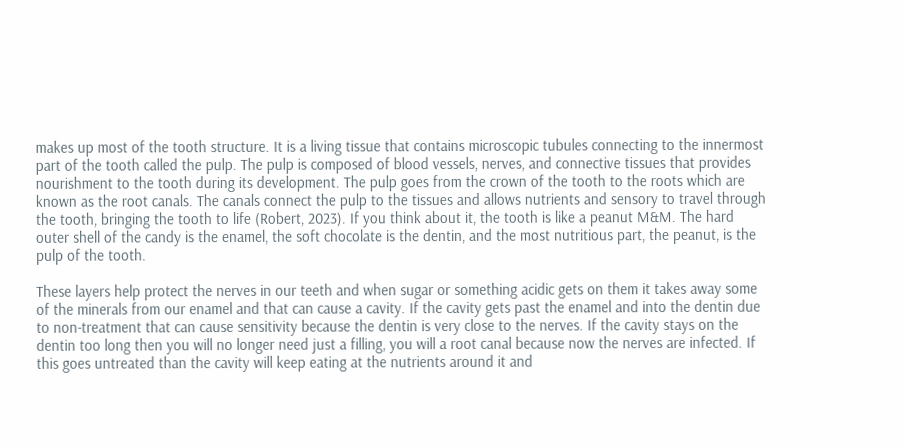makes up most of the tooth structure. It is a living tissue that contains microscopic tubules connecting to the innermost part of the tooth called the pulp. The pulp is composed of blood vessels, nerves, and connective tissues that provides nourishment to the tooth during its development. The pulp goes from the crown of the tooth to the roots which are known as the root canals. The canals connect the pulp to the tissues and allows nutrients and sensory to travel through the tooth, bringing the tooth to life (Robert, 2023). If you think about it, the tooth is like a peanut M&M. The hard outer shell of the candy is the enamel, the soft chocolate is the dentin, and the most nutritious part, the peanut, is the pulp of the tooth.

These layers help protect the nerves in our teeth and when sugar or something acidic gets on them it takes away some of the minerals from our enamel and that can cause a cavity. If the cavity gets past the enamel and into the dentin due to non-treatment that can cause sensitivity because the dentin is very close to the nerves. If the cavity stays on the dentin too long then you will no longer need just a filling, you will a root canal because now the nerves are infected. If this goes untreated than the cavity will keep eating at the nutrients around it and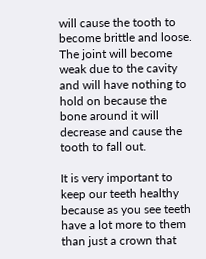will cause the tooth to become brittle and loose. The joint will become weak due to the cavity and will have nothing to hold on because the bone around it will decrease and cause the tooth to fall out.

It is very important to keep our teeth healthy because as you see teeth have a lot more to them than just a crown that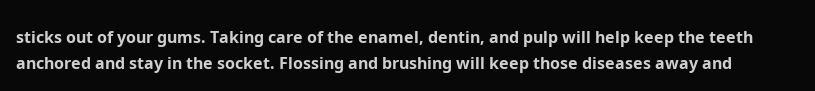sticks out of your gums. Taking care of the enamel, dentin, and pulp will help keep the teeth anchored and stay in the socket. Flossing and brushing will keep those diseases away and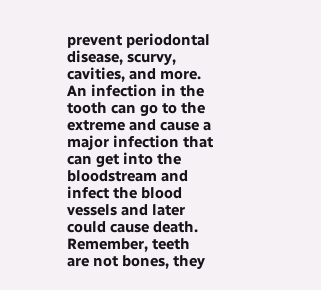prevent periodontal disease, scurvy, cavities, and more. An infection in the tooth can go to the extreme and cause a major infection that can get into the bloodstream and infect the blood vessels and later could cause death. Remember, teeth are not bones, they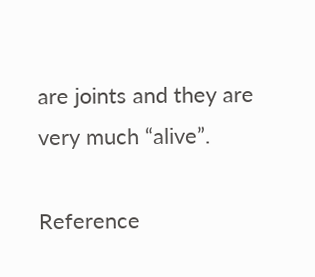are joints and they are very much “alive”.

Reference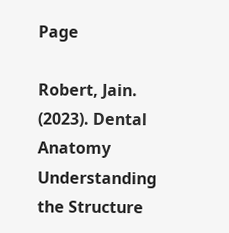Page

Robert, Jain. (2023). Dental Anatomy Understanding the Structure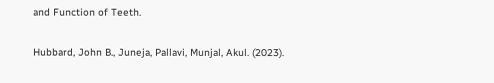and Function of Teeth.

Hubbard, John B., Juneja, Pallavi, Munjal, Akul. (2023).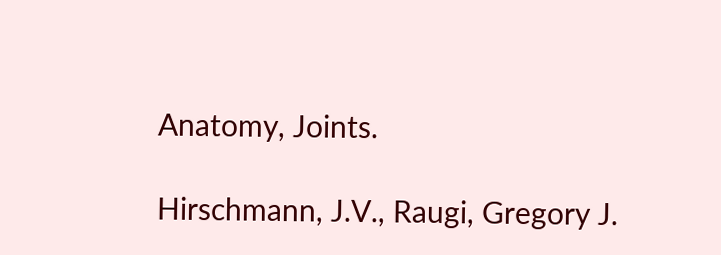Anatomy, Joints.

Hirschmann, J.V., Raugi, Gregory J.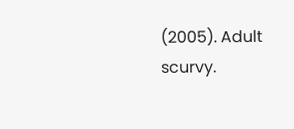(2005). Adult scurvy.